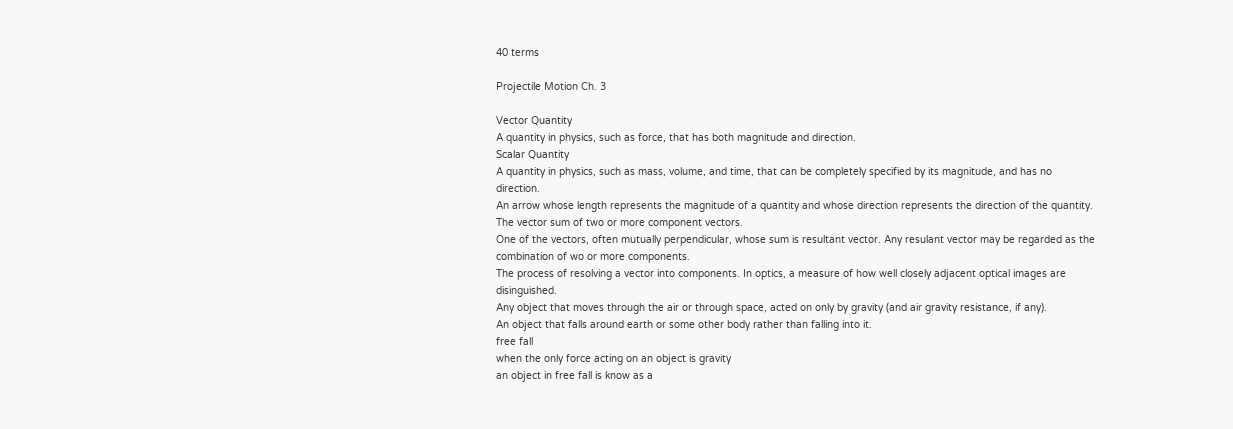40 terms

Projectile Motion Ch. 3

Vector Quantity
A quantity in physics, such as force, that has both magnitude and direction.
Scalar Quantity
A quantity in physics, such as mass, volume, and time, that can be completely specified by its magnitude, and has no direction.
An arrow whose length represents the magnitude of a quantity and whose direction represents the direction of the quantity.
The vector sum of two or more component vectors.
One of the vectors, often mutually perpendicular, whose sum is resultant vector. Any resulant vector may be regarded as the combination of wo or more components.
The process of resolving a vector into components. In optics, a measure of how well closely adjacent optical images are disinguished.
Any object that moves through the air or through space, acted on only by gravity (and air gravity resistance, if any).
An object that falls around earth or some other body rather than falling into it.
free fall
when the only force acting on an object is gravity
an object in free fall is know as a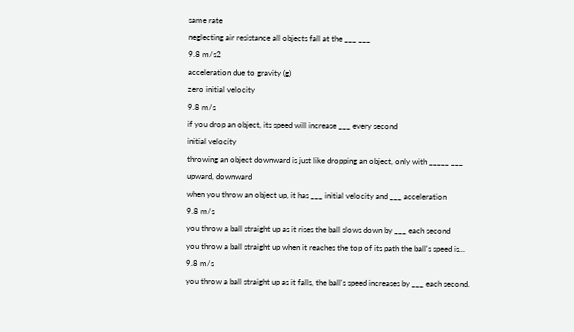same rate
neglecting air resistance all objects fall at the ___ ___
9.8 m/s2
acceleration due to gravity (g)
zero initial velocity
9.8 m/s
if you drop an object, its speed will increase ___ every second
initial velocity
throwing an object downward is just like dropping an object, only with _____ ___
upward, downward
when you throw an object up, it has ___ initial velocity and ___ acceleration
9.8 m/s
you throw a ball straight up as it rises the ball slows down by ___ each second
you throw a ball straight up when it reaches the top of its path the ball's speed is...
9.8 m/s
you throw a ball straight up as it falls, the ball's speed increases by ___ each second.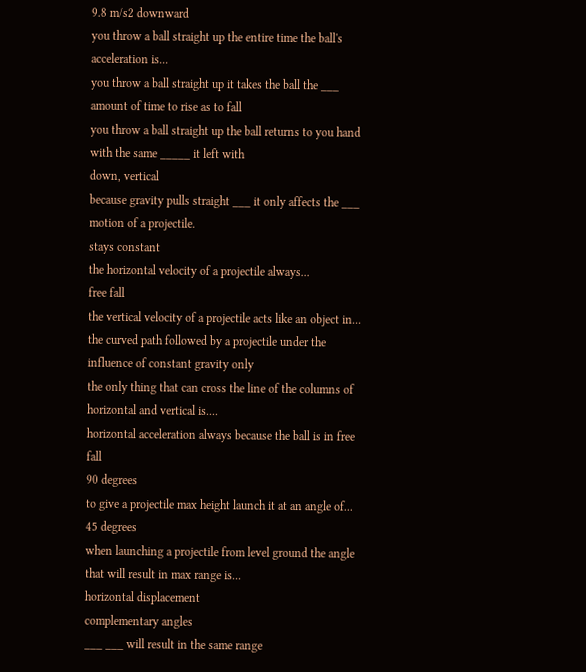9.8 m/s2 downward
you throw a ball straight up the entire time the ball's acceleration is...
you throw a ball straight up it takes the ball the ___ amount of time to rise as to fall
you throw a ball straight up the ball returns to you hand with the same _____ it left with
down, vertical
because gravity pulls straight ___ it only affects the ___ motion of a projectile.
stays constant
the horizontal velocity of a projectile always...
free fall
the vertical velocity of a projectile acts like an object in...
the curved path followed by a projectile under the influence of constant gravity only
the only thing that can cross the line of the columns of horizontal and vertical is....
horizontal acceleration always because the ball is in free fall
90 degrees
to give a projectile max height launch it at an angle of...
45 degrees
when launching a projectile from level ground the angle that will result in max range is...
horizontal displacement
complementary angles
___ ___ will result in the same range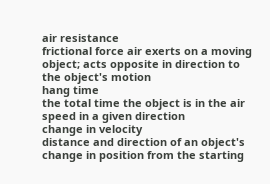air resistance
frictional force air exerts on a moving object; acts opposite in direction to the object's motion
hang time
the total time the object is in the air
speed in a given direction
change in velocity
distance and direction of an object's change in position from the starting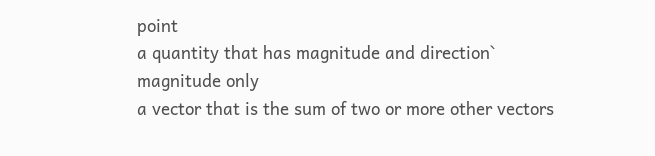point
a quantity that has magnitude and direction`
magnitude only
a vector that is the sum of two or more other vectors